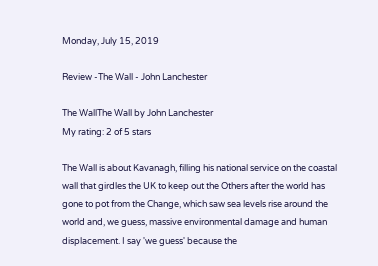Monday, July 15, 2019

Review -The Wall - John Lanchester

The WallThe Wall by John Lanchester
My rating: 2 of 5 stars

The Wall is about Kavanagh, filling his national service on the coastal wall that girdles the UK to keep out the Others after the world has gone to pot from the Change, which saw sea levels rise around the world and, we guess, massive environmental damage and human displacement. I say 'we guess' because the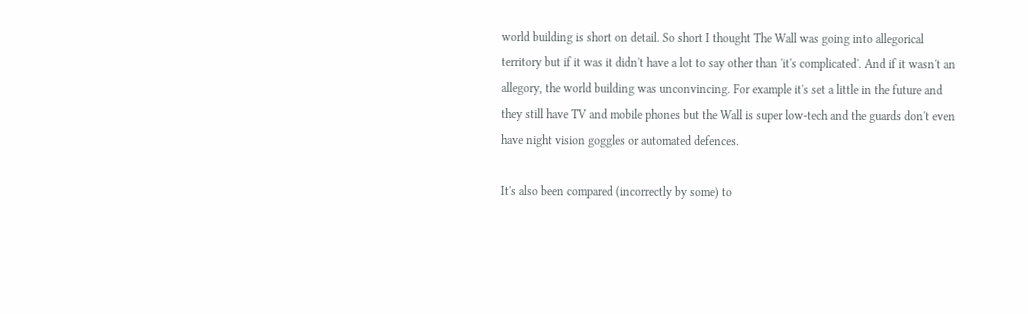world building is short on detail. So short I thought The Wall was going into allegorical territory but if it was it didn't have a lot to say other than 'it's complicated'. And if it wasn't an allegory, the world building was unconvincing. For example it's set a little in the future and they still have TV and mobile phones but the Wall is super low-tech and the guards don't even have night vision goggles or automated defences.

It's also been compared (incorrectly by some) to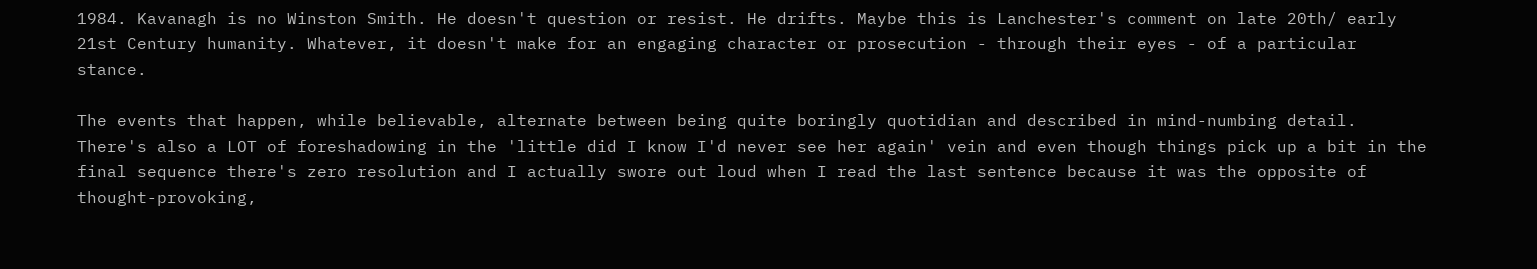1984. Kavanagh is no Winston Smith. He doesn't question or resist. He drifts. Maybe this is Lanchester's comment on late 20th/ early 21st Century humanity. Whatever, it doesn't make for an engaging character or prosecution - through their eyes - of a particular stance.

The events that happen, while believable, alternate between being quite boringly quotidian and described in mind-numbing detail. There's also a LOT of foreshadowing in the 'little did I know I'd never see her again' vein and even though things pick up a bit in the final sequence there's zero resolution and I actually swore out loud when I read the last sentence because it was the opposite of thought-provoking,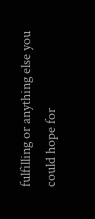fulfilling or anything else you could hope for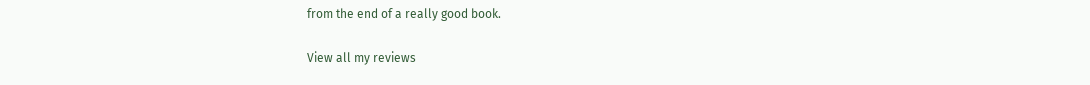from the end of a really good book.

View all my reviews